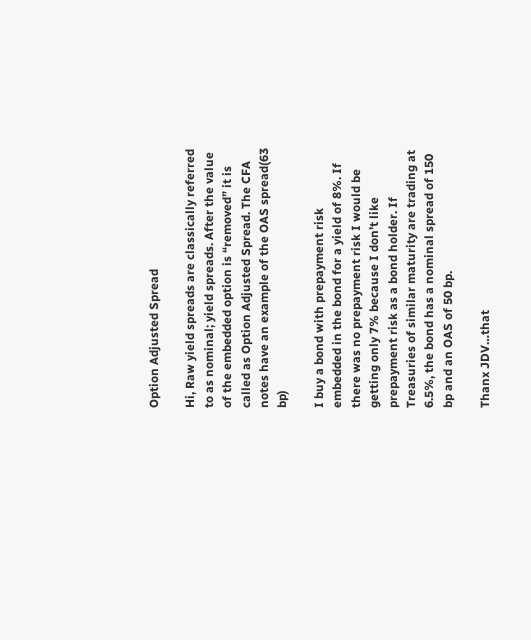Option Adjusted Spread

Hi, Raw yield spreads are classically referred to as nominal; yield spreads. After the value of the embedded option is “removed” it is called as Option Adjusted Spread. The CFA notes have an example of the OAS spread(63 bp)

I buy a bond with prepayment risk embedded in the bond for a yield of 8%. If there was no prepayment risk I would be getting only 7% because I don’t like prepayment risk as a bond holder. If Treasuries of similar maturity are trading at 6.5%, the bond has a nominal spread of 150 bp and an OAS of 50 bp.

Thanx JDV…that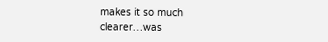makes it so much clearer…was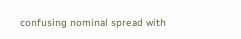confusing nominal spread with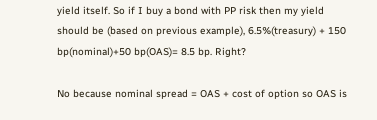yield itself. So if I buy a bond with PP risk then my yield should be (based on previous example), 6.5%(treasury) + 150 bp(nominal)+50 bp(OAS)= 8.5 bp. Right?

No because nominal spread = OAS + cost of option so OAS is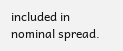included in nominal spread.